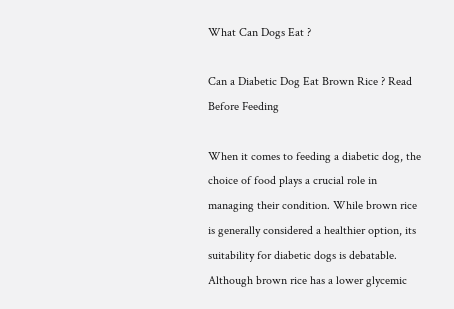What Can Dogs Eat ?

Can a Diabetic Dog Eat Brown Rice ? Read Before Feeding

When it comes to feeding a diabetic dog, the choice of food plays a crucial role in managing their condition. While brown rice is generally considered a healthier option, its suitability for diabetic dogs is debatable. Although brown rice has a lower glycemic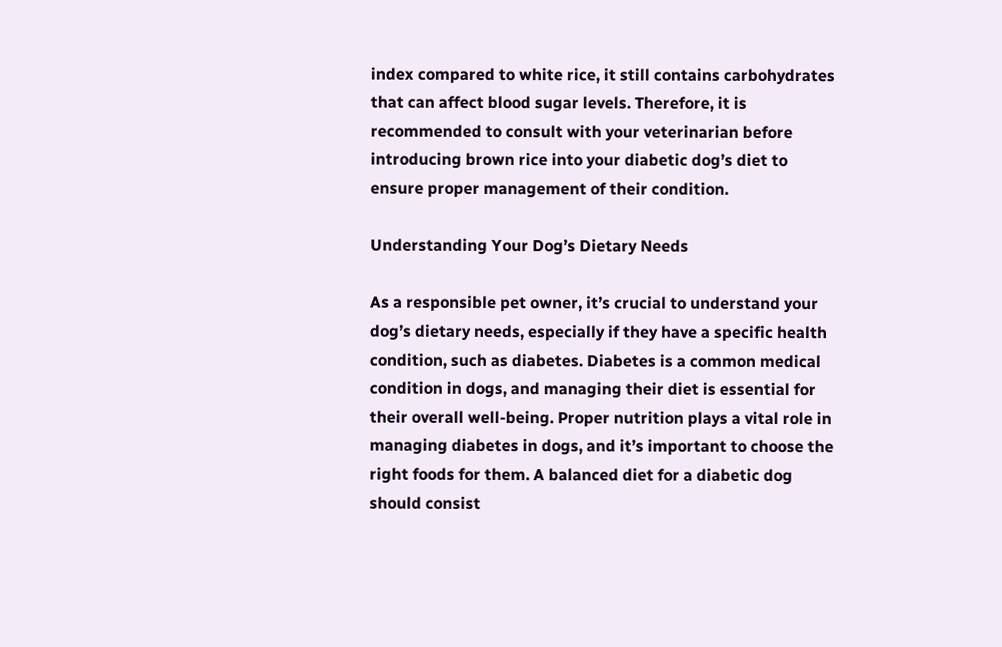index compared to white rice, it still contains carbohydrates that can affect blood sugar levels. Therefore, it is recommended to consult with your veterinarian before introducing brown rice into your diabetic dog’s diet to ensure proper management of their condition.

Understanding Your Dog’s Dietary Needs

As a responsible pet owner, it’s crucial to understand your dog’s dietary needs, especially if they have a specific health condition, such as diabetes. Diabetes is a common medical condition in dogs, and managing their diet is essential for their overall well-being. Proper nutrition plays a vital role in managing diabetes in dogs, and it’s important to choose the right foods for them. A balanced diet for a diabetic dog should consist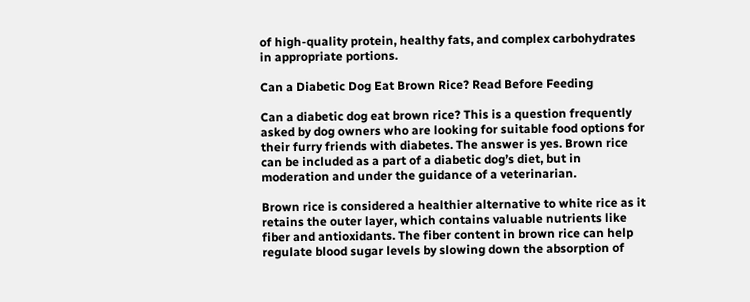of high-quality protein, healthy fats, and complex carbohydrates in appropriate portions.

Can a Diabetic Dog Eat Brown Rice? Read Before Feeding

Can a diabetic dog eat brown rice? This is a question frequently asked by dog owners who are looking for suitable food options for their furry friends with diabetes. The answer is yes. Brown rice can be included as a part of a diabetic dog’s diet, but in moderation and under the guidance of a veterinarian.

Brown rice is considered a healthier alternative to white rice as it retains the outer layer, which contains valuable nutrients like fiber and antioxidants. The fiber content in brown rice can help regulate blood sugar levels by slowing down the absorption of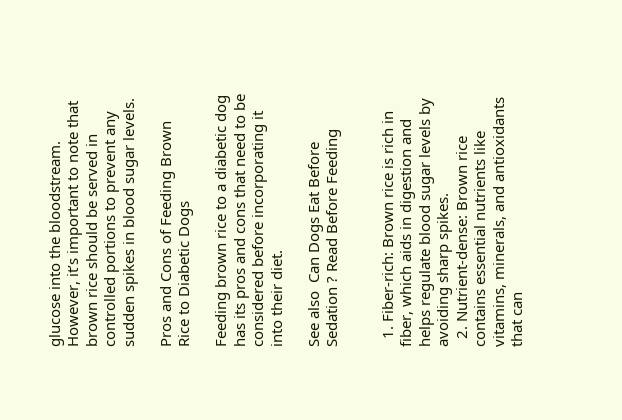glucose into the bloodstream. However, it’s important to note that brown rice should be served in controlled portions to prevent any sudden spikes in blood sugar levels.

Pros and Cons of Feeding Brown Rice to Diabetic Dogs

Feeding brown rice to a diabetic dog has its pros and cons that need to be considered before incorporating it into their diet.

See also  Can Dogs Eat Before Sedation ? Read Before Feeding


  1. Fiber-rich: Brown rice is rich in fiber, which aids in digestion and helps regulate blood sugar levels by avoiding sharp spikes.
  2. Nutrient-dense: Brown rice contains essential nutrients like vitamins, minerals, and antioxidants that can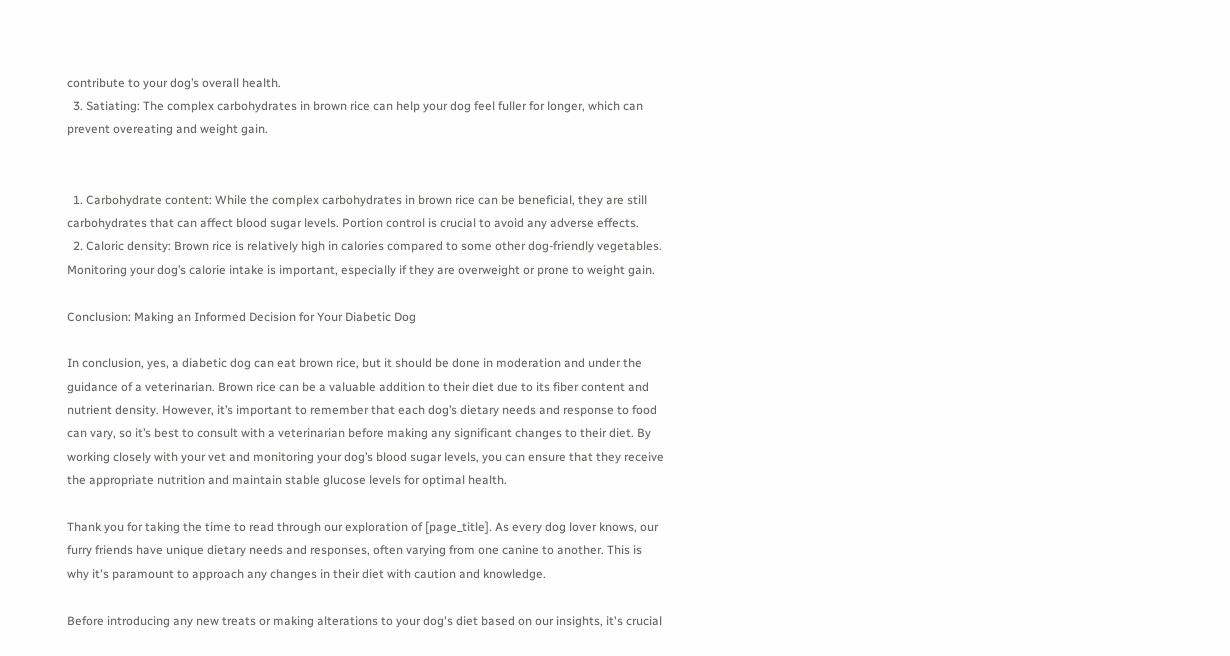contribute to your dog’s overall health.
  3. Satiating: The complex carbohydrates in brown rice can help your dog feel fuller for longer, which can prevent overeating and weight gain.


  1. Carbohydrate content: While the complex carbohydrates in brown rice can be beneficial, they are still carbohydrates that can affect blood sugar levels. Portion control is crucial to avoid any adverse effects.
  2. Caloric density: Brown rice is relatively high in calories compared to some other dog-friendly vegetables. Monitoring your dog’s calorie intake is important, especially if they are overweight or prone to weight gain.

Conclusion: Making an Informed Decision for Your Diabetic Dog

In conclusion, yes, a diabetic dog can eat brown rice, but it should be done in moderation and under the guidance of a veterinarian. Brown rice can be a valuable addition to their diet due to its fiber content and nutrient density. However, it’s important to remember that each dog’s dietary needs and response to food can vary, so it’s best to consult with a veterinarian before making any significant changes to their diet. By working closely with your vet and monitoring your dog’s blood sugar levels, you can ensure that they receive the appropriate nutrition and maintain stable glucose levels for optimal health.

Thank you for taking the time to read through our exploration of [page_title]. As every dog lover knows, our furry friends have unique dietary needs and responses, often varying from one canine to another. This is why it's paramount to approach any changes in their diet with caution and knowledge.

Before introducing any new treats or making alterations to your dog's diet based on our insights, it's crucial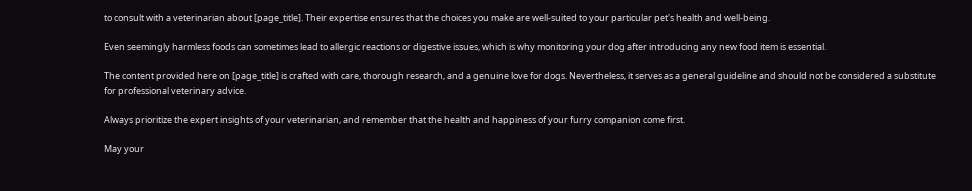to consult with a veterinarian about [page_title]. Their expertise ensures that the choices you make are well-suited to your particular pet's health and well-being.

Even seemingly harmless foods can sometimes lead to allergic reactions or digestive issues, which is why monitoring your dog after introducing any new food item is essential.

The content provided here on [page_title] is crafted with care, thorough research, and a genuine love for dogs. Nevertheless, it serves as a general guideline and should not be considered a substitute for professional veterinary advice.

Always prioritize the expert insights of your veterinarian, and remember that the health and happiness of your furry companion come first.

May your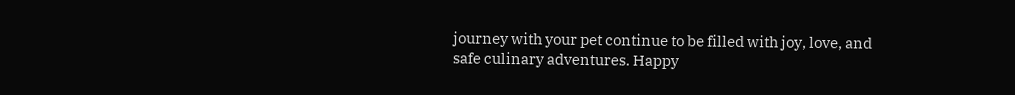journey with your pet continue to be filled with joy, love, and safe culinary adventures. Happy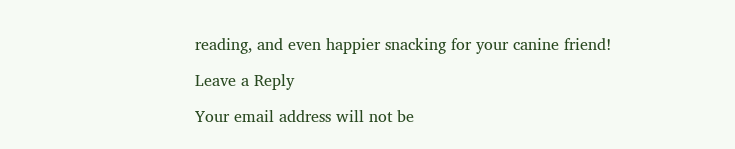reading, and even happier snacking for your canine friend!

Leave a Reply

Your email address will not be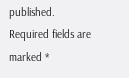published. Required fields are marked *